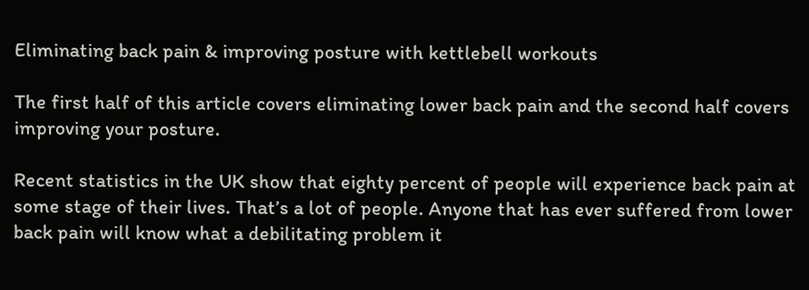Eliminating back pain & improving posture with kettlebell workouts

The first half of this article covers eliminating lower back pain and the second half covers improving your posture.

Recent statistics in the UK show that eighty percent of people will experience back pain at some stage of their lives. That’s a lot of people. Anyone that has ever suffered from lower back pain will know what a debilitating problem it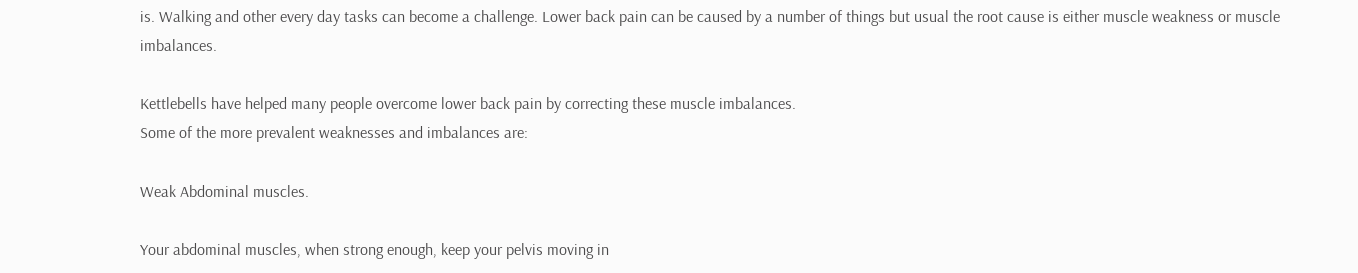is. Walking and other every day tasks can become a challenge. Lower back pain can be caused by a number of things but usual the root cause is either muscle weakness or muscle imbalances.

Kettlebells have helped many people overcome lower back pain by correcting these muscle imbalances.
Some of the more prevalent weaknesses and imbalances are:

Weak Abdominal muscles.

Your abdominal muscles, when strong enough, keep your pelvis moving in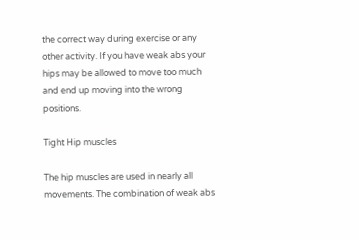the correct way during exercise or any other activity. If you have weak abs your hips may be allowed to move too much and end up moving into the wrong positions.

Tight Hip muscles

The hip muscles are used in nearly all movements. The combination of weak abs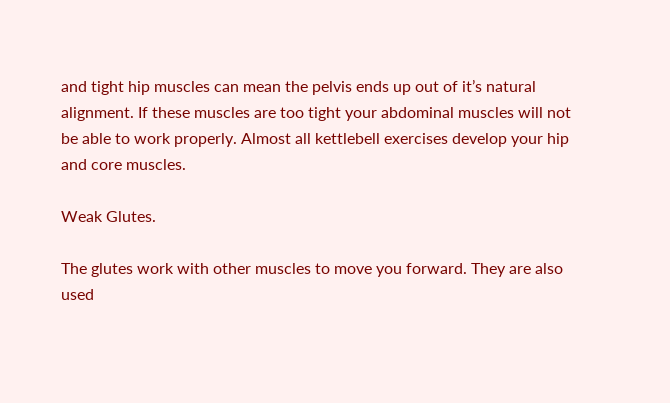and tight hip muscles can mean the pelvis ends up out of it’s natural alignment. If these muscles are too tight your abdominal muscles will not be able to work properly. Almost all kettlebell exercises develop your hip and core muscles.

Weak Glutes.

The glutes work with other muscles to move you forward. They are also used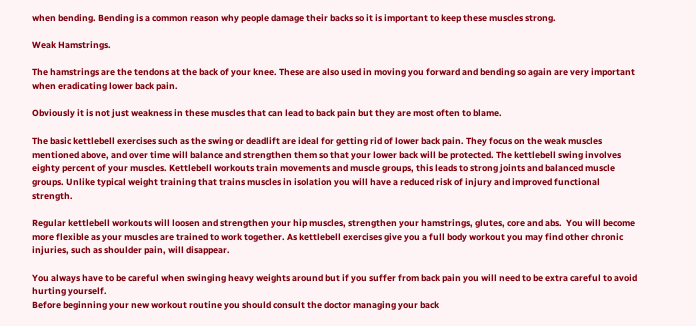when bending. Bending is a common reason why people damage their backs so it is important to keep these muscles strong.

Weak Hamstrings.

The hamstrings are the tendons at the back of your knee. These are also used in moving you forward and bending so again are very important when eradicating lower back pain.

Obviously it is not just weakness in these muscles that can lead to back pain but they are most often to blame.

The basic kettlebell exercises such as the swing or deadlift are ideal for getting rid of lower back pain. They focus on the weak muscles mentioned above, and over time will balance and strengthen them so that your lower back will be protected. The kettlebell swing involves eighty percent of your muscles. Kettlebell workouts train movements and muscle groups, this leads to strong joints and balanced muscle groups. Unlike typical weight training that trains muscles in isolation you will have a reduced risk of injury and improved functional strength.

Regular kettlebell workouts will loosen and strengthen your hip muscles, strengthen your hamstrings, glutes, core and abs.  You will become more flexible as your muscles are trained to work together. As kettlebell exercises give you a full body workout you may find other chronic injuries, such as shoulder pain, will disappear.

You always have to be careful when swinging heavy weights around but if you suffer from back pain you will need to be extra careful to avoid hurting yourself.
Before beginning your new workout routine you should consult the doctor managing your back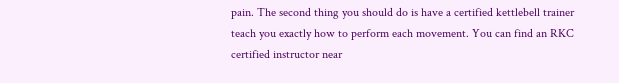pain. The second thing you should do is have a certified kettlebell trainer teach you exactly how to perform each movement. You can find an RKC certified instructor near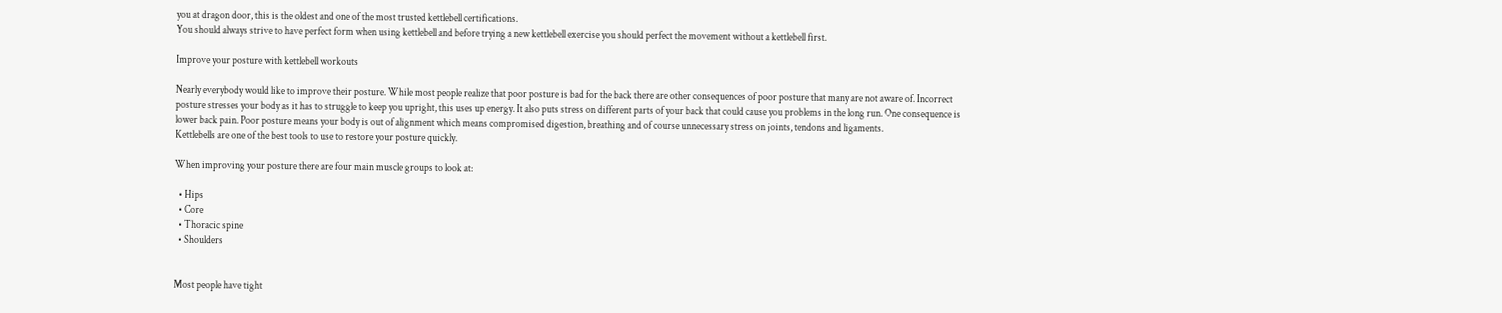you at dragon door, this is the oldest and one of the most trusted kettlebell certifications.
You should always strive to have perfect form when using kettlebell and before trying a new kettlebell exercise you should perfect the movement without a kettlebell first.

Improve your posture with kettlebell workouts

Nearly everybody would like to improve their posture. While most people realize that poor posture is bad for the back there are other consequences of poor posture that many are not aware of. Incorrect posture stresses your body as it has to struggle to keep you upright, this uses up energy. It also puts stress on different parts of your back that could cause you problems in the long run. One consequence is lower back pain. Poor posture means your body is out of alignment which means compromised digestion, breathing and of course unnecessary stress on joints, tendons and ligaments.
Kettlebells are one of the best tools to use to restore your posture quickly.

When improving your posture there are four main muscle groups to look at:

  • Hips
  • Core
  • Thoracic spine
  • Shoulders


Most people have tight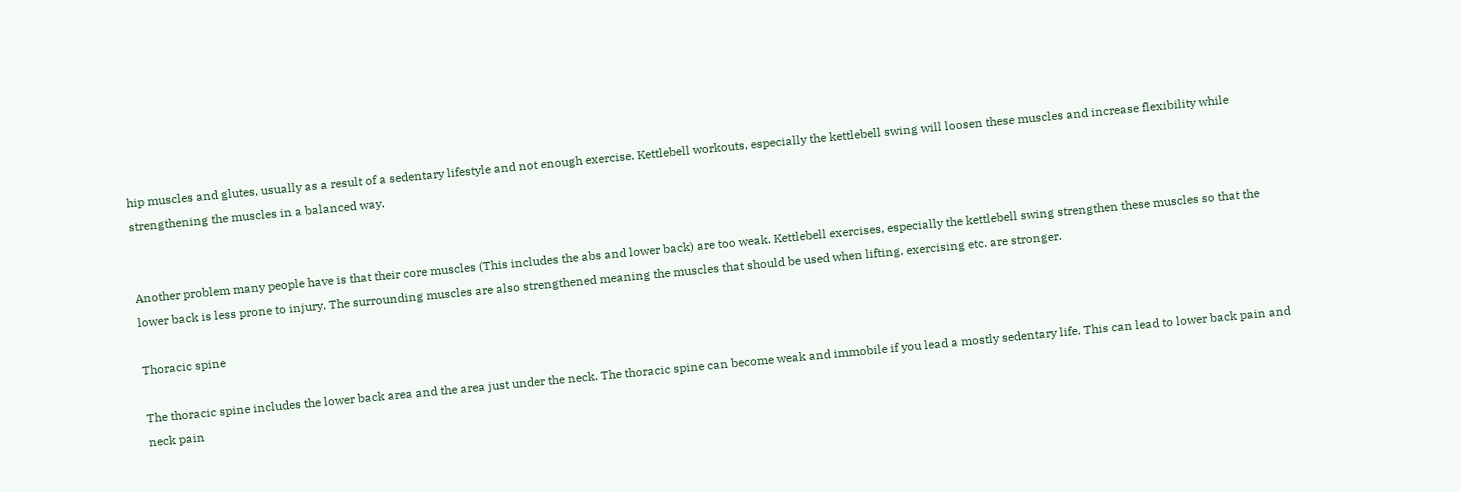hip muscles and glutes, usually as a result of a sedentary lifestyle and not enough exercise. Kettlebell workouts, especially the kettlebell swing will loosen these muscles and increase flexibility while strengthening the muscles in a balanced way.


Another problem many people have is that their core muscles (This includes the abs and lower back) are too weak. Kettlebell exercises, especially the kettlebell swing strengthen these muscles so that the lower back is less prone to injury. The surrounding muscles are also strengthened meaning the muscles that should be used when lifting, exercising etc. are stronger.

Thoracic spine

The thoracic spine includes the lower back area and the area just under the neck. The thoracic spine can become weak and immobile if you lead a mostly sedentary life. This can lead to lower back pain and neck pain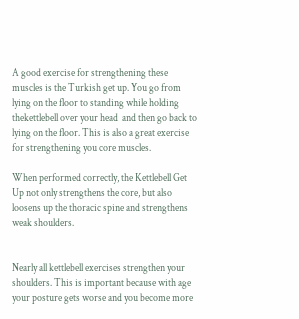A good exercise for strengthening these muscles is the Turkish get up. You go from lying on the floor to standing while holding thekettlebell over your head  and then go back to lying on the floor. This is also a great exercise for strengthening you core muscles.

When performed correctly, the Kettlebell Get Up not only strengthens the core, but also loosens up the thoracic spine and strengthens weak shoulders.


Nearly all kettlebell exercises strengthen your shoulders. This is important because with age your posture gets worse and you become more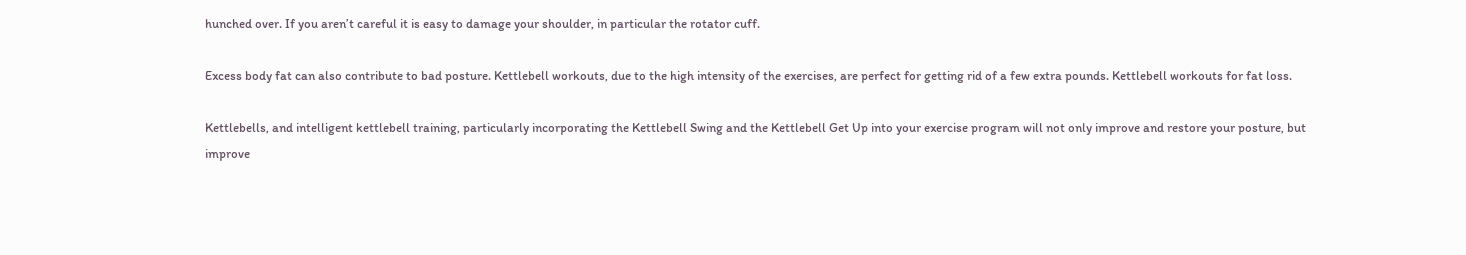hunched over. If you aren’t careful it is easy to damage your shoulder, in particular the rotator cuff.

Excess body fat can also contribute to bad posture. Kettlebell workouts, due to the high intensity of the exercises, are perfect for getting rid of a few extra pounds. Kettlebell workouts for fat loss.

Kettlebells, and intelligent kettlebell training, particularly incorporating the Kettlebell Swing and the Kettlebell Get Up into your exercise program will not only improve and restore your posture, but improve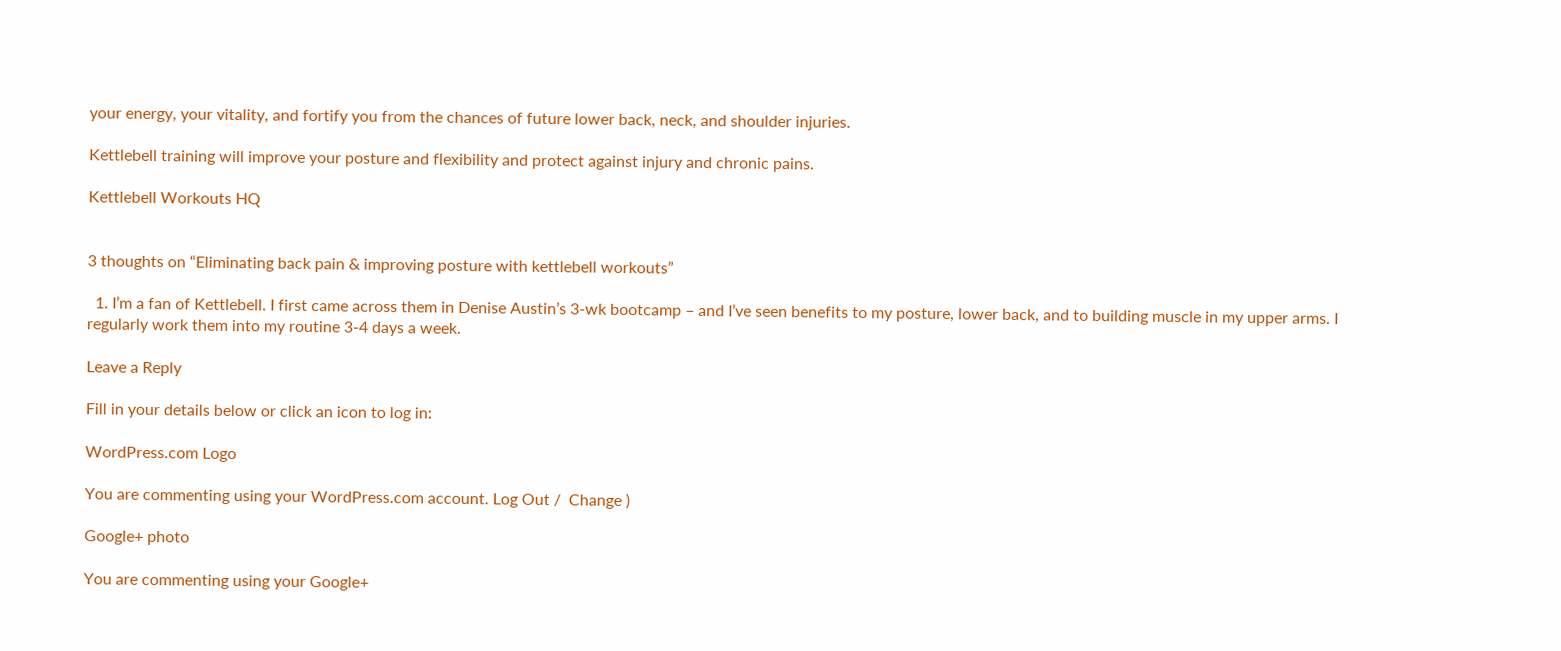your energy, your vitality, and fortify you from the chances of future lower back, neck, and shoulder injuries.

Kettlebell training will improve your posture and flexibility and protect against injury and chronic pains.

Kettlebell Workouts HQ


3 thoughts on “Eliminating back pain & improving posture with kettlebell workouts”

  1. I’m a fan of Kettlebell. I first came across them in Denise Austin’s 3-wk bootcamp – and I’ve seen benefits to my posture, lower back, and to building muscle in my upper arms. I regularly work them into my routine 3-4 days a week.

Leave a Reply

Fill in your details below or click an icon to log in:

WordPress.com Logo

You are commenting using your WordPress.com account. Log Out /  Change )

Google+ photo

You are commenting using your Google+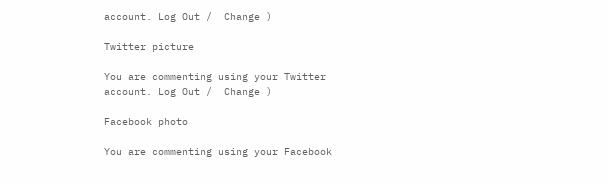account. Log Out /  Change )

Twitter picture

You are commenting using your Twitter account. Log Out /  Change )

Facebook photo

You are commenting using your Facebook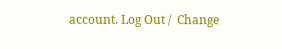account. Log Out /  Change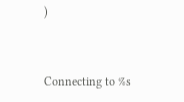)


Connecting to %s